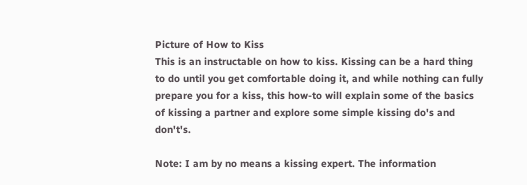Picture of How to Kiss
This is an instructable on how to kiss. Kissing can be a hard thing to do until you get comfortable doing it, and while nothing can fully prepare you for a kiss, this how-to will explain some of the basics of kissing a partner and explore some simple kissing do's and don't's.

Note: I am by no means a kissing expert. The information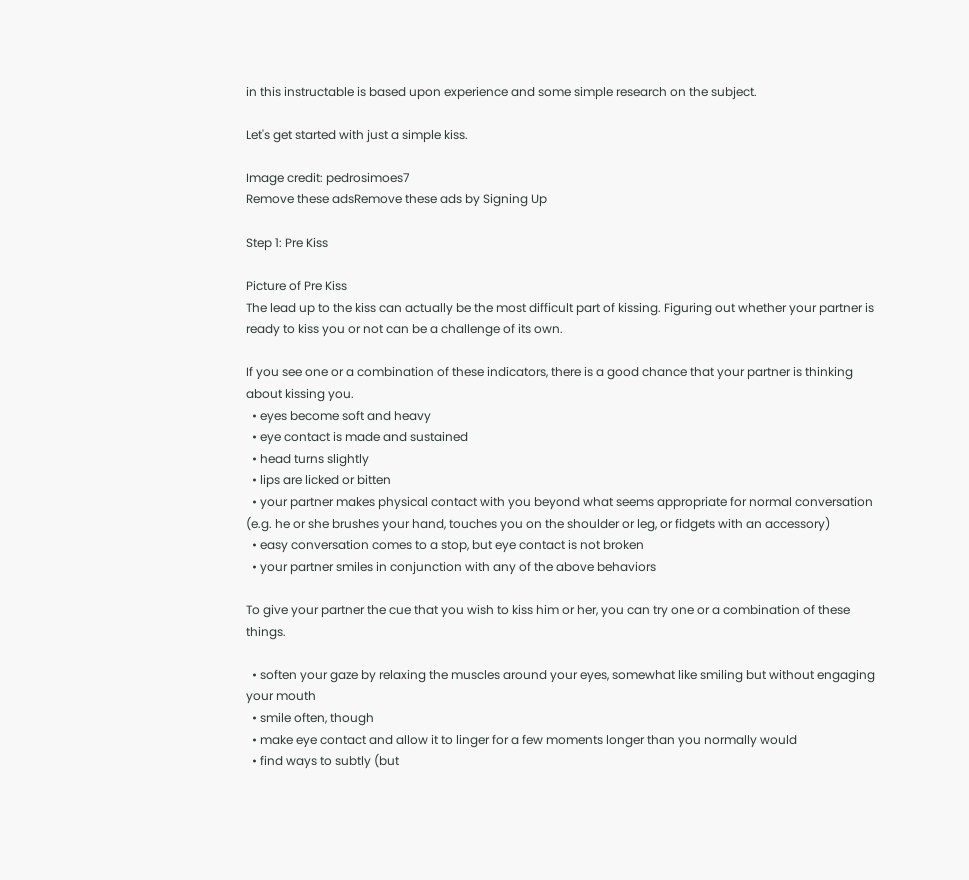in this instructable is based upon experience and some simple research on the subject.

Let's get started with just a simple kiss.

Image credit: pedrosimoes7
Remove these adsRemove these ads by Signing Up

Step 1: Pre Kiss

Picture of Pre Kiss
The lead up to the kiss can actually be the most difficult part of kissing. Figuring out whether your partner is ready to kiss you or not can be a challenge of its own.

If you see one or a combination of these indicators, there is a good chance that your partner is thinking about kissing you.
  • eyes become soft and heavy
  • eye contact is made and sustained
  • head turns slightly
  • lips are licked or bitten
  • your partner makes physical contact with you beyond what seems appropriate for normal conversation (e.g. he or she brushes your hand, touches you on the shoulder or leg, or fidgets with an accessory)
  • easy conversation comes to a stop, but eye contact is not broken
  • your partner smiles in conjunction with any of the above behaviors

To give your partner the cue that you wish to kiss him or her, you can try one or a combination of these things.

  • soften your gaze by relaxing the muscles around your eyes, somewhat like smiling but without engaging your mouth
  • smile often, though
  • make eye contact and allow it to linger for a few moments longer than you normally would
  • find ways to subtly (but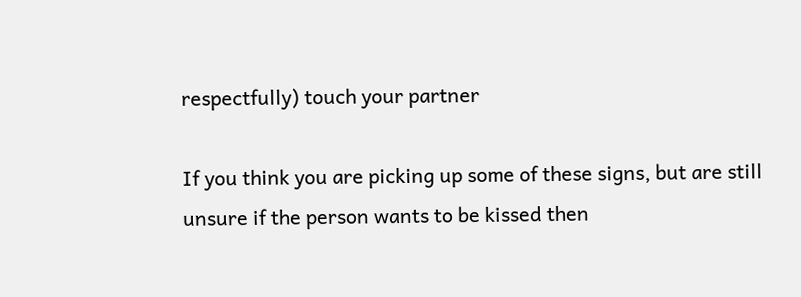respectfully) touch your partner

If you think you are picking up some of these signs, but are still unsure if the person wants to be kissed then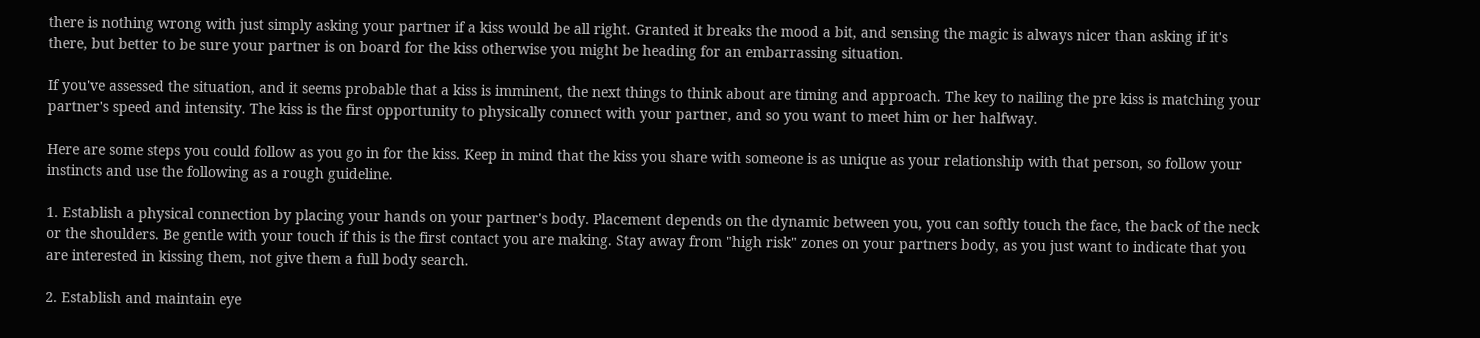there is nothing wrong with just simply asking your partner if a kiss would be all right. Granted it breaks the mood a bit, and sensing the magic is always nicer than asking if it's there, but better to be sure your partner is on board for the kiss otherwise you might be heading for an embarrassing situation.

If you've assessed the situation, and it seems probable that a kiss is imminent, the next things to think about are timing and approach. The key to nailing the pre kiss is matching your partner's speed and intensity. The kiss is the first opportunity to physically connect with your partner, and so you want to meet him or her halfway.

Here are some steps you could follow as you go in for the kiss. Keep in mind that the kiss you share with someone is as unique as your relationship with that person, so follow your instincts and use the following as a rough guideline.

1. Establish a physical connection by placing your hands on your partner's body. Placement depends on the dynamic between you, you can softly touch the face, the back of the neck or the shoulders. Be gentle with your touch if this is the first contact you are making. Stay away from "high risk" zones on your partners body, as you just want to indicate that you are interested in kissing them, not give them a full body search.

2. Establish and maintain eye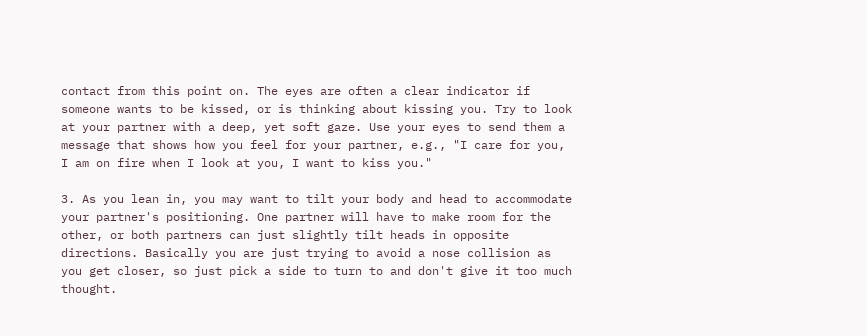contact from this point on. The eyes are often a clear indicator if someone wants to be kissed, or is thinking about kissing you. Try to look at your partner with a deep, yet soft gaze. Use your eyes to send them a message that shows how you feel for your partner, e.g., "I care for you, I am on fire when I look at you, I want to kiss you."

3. As you lean in, you may want to tilt your body and head to accommodate your partner's positioning. One partner will have to make room for the other, or both partners can just slightly tilt heads in opposite directions. Basically you are just trying to avoid a nose collision as you get closer, so just pick a side to turn to and don't give it too much thought.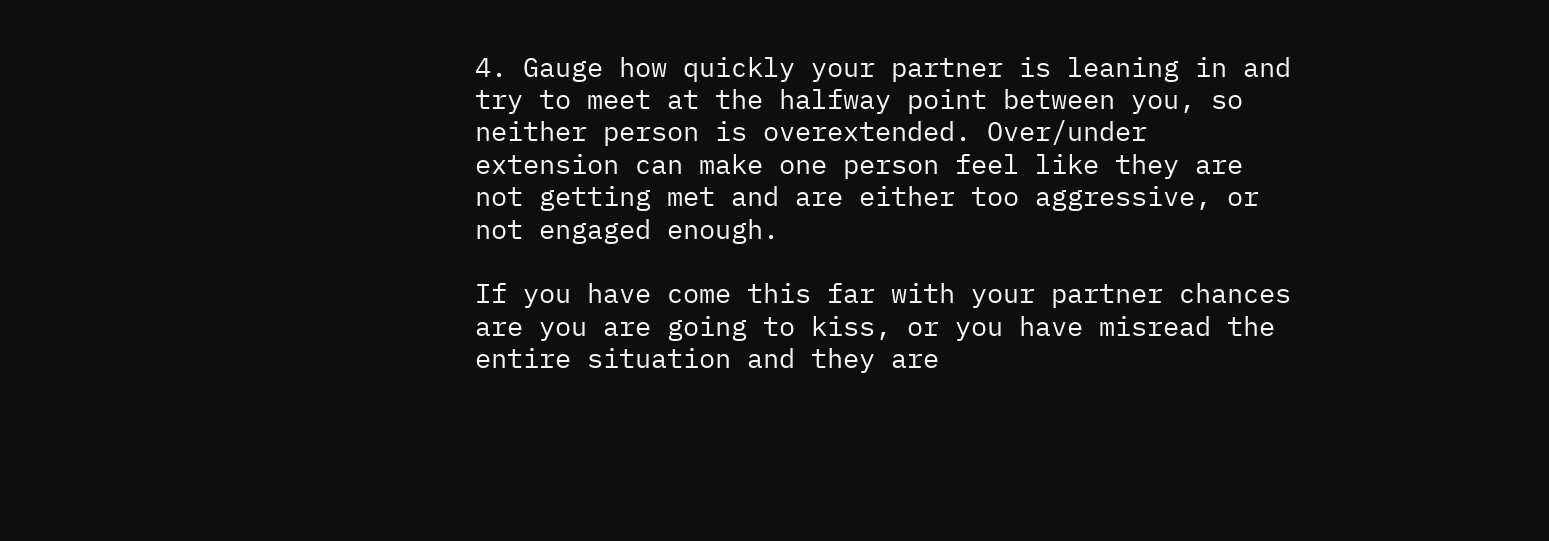4. Gauge how quickly your partner is leaning in and try to meet at the halfway point between you, so neither person is overextended. Over/under extension can make one person feel like they are not getting met and are either too aggressive, or not engaged enough.

If you have come this far with your partner chances are you are going to kiss, or you have misread the entire situation and they are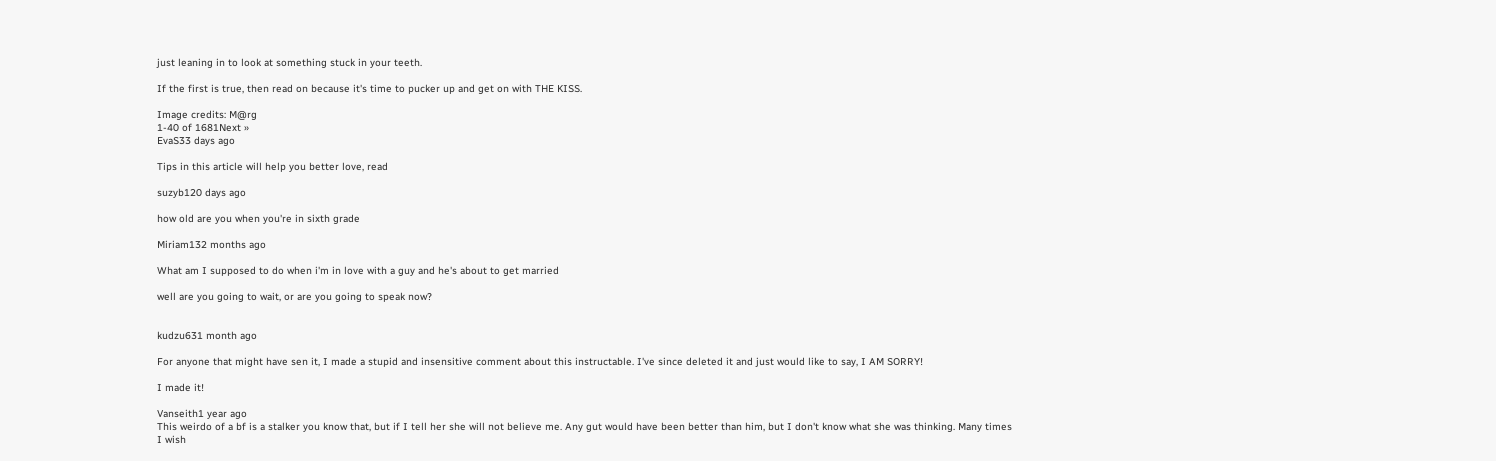just leaning in to look at something stuck in your teeth.

If the first is true, then read on because it's time to pucker up and get on with THE KISS.

Image credits: M@rg
1-40 of 1681Next »
EvaS33 days ago

Tips in this article will help you better love, read

suzyb120 days ago

how old are you when you're in sixth grade

Miriam132 months ago

What am I supposed to do when i'm in love with a guy and he's about to get married

well are you going to wait, or are you going to speak now?


kudzu631 month ago

For anyone that might have sen it, I made a stupid and insensitive comment about this instructable. I've since deleted it and just would like to say, I AM SORRY!

I made it!

Vanseith1 year ago
This weirdo of a bf is a stalker you know that, but if I tell her she will not believe me. Any gut would have been better than him, but I don't know what she was thinking. Many times I wish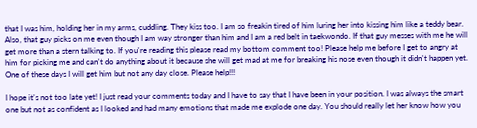that I was him, holding her in my arms, cuddling. They kiss too. I am so freakin tired of him luring her into kissing him like a teddy bear. Also, that guy picks on me even though I am way stronger than him and I am a red belt in taekwondo. If that guy messes with me he will get more than a stern talking to. If you're reading this please read my bottom comment too! Please help me before I get to angry at him for picking me and can't do anything about it because she will get mad at me for breaking his nose even though it didn't happen yet. One of these days I will get him but not any day close. Please help!!!

I hope it's not too late yet! I just read your comments today and I have to say that I have been in your position. I was always the smart one but not as confident as I looked and had many emotions that made me explode one day. You should really let her know how you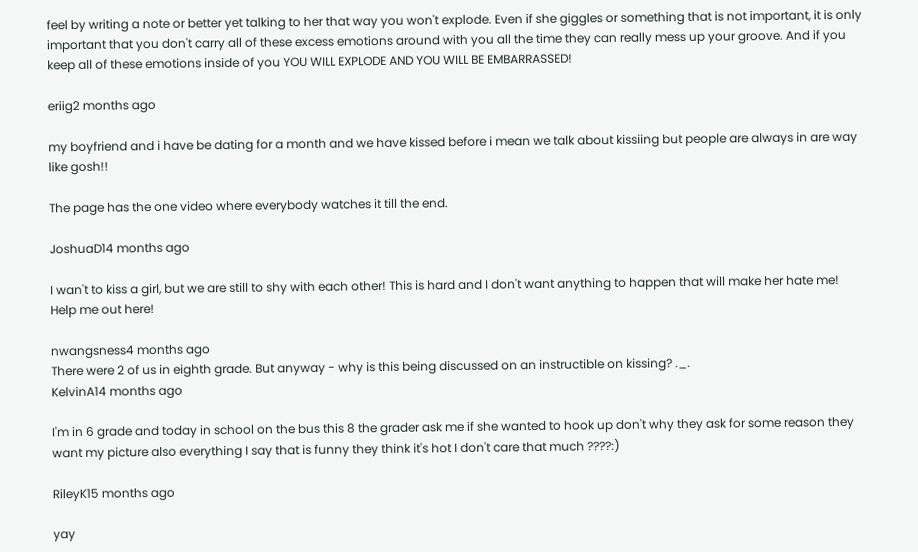feel by writing a note or better yet talking to her that way you won't explode. Even if she giggles or something that is not important, it is only important that you don't carry all of these excess emotions around with you all the time they can really mess up your groove. And if you keep all of these emotions inside of you YOU WILL EXPLODE AND YOU WILL BE EMBARRASSED!

eriig2 months ago

my boyfriend and i have be dating for a month and we have kissed before i mean we talk about kissiing but people are always in are way like gosh!!

The page has the one video where everybody watches it till the end.

JoshuaD14 months ago

I wan't to kiss a girl, but we are still to shy with each other! This is hard and I don't want anything to happen that will make her hate me! Help me out here!

nwangsness4 months ago
There were 2 of us in eighth grade. But anyway - why is this being discussed on an instructible on kissing? ._.
KelvinA14 months ago

I'm in 6 grade and today in school on the bus this 8 the grader ask me if she wanted to hook up don't why they ask for some reason they want my picture also everything I say that is funny they think it's hot I don't care that much ????:)

RileyK15 months ago

yay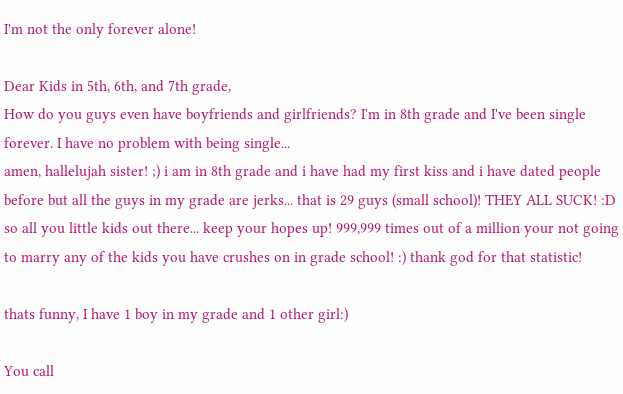I'm not the only forever alone!

Dear Kids in 5th, 6th, and 7th grade,
How do you guys even have boyfriends and girlfriends? I'm in 8th grade and I've been single forever. I have no problem with being single...
amen, hallelujah sister! ;) i am in 8th grade and i have had my first kiss and i have dated people before but all the guys in my grade are jerks... that is 29 guys (small school)! THEY ALL SUCK! :D so all you little kids out there... keep your hopes up! 999,999 times out of a million your not going to marry any of the kids you have crushes on in grade school! :) thank god for that statistic!

thats funny, I have 1 boy in my grade and 1 other girl:)

You call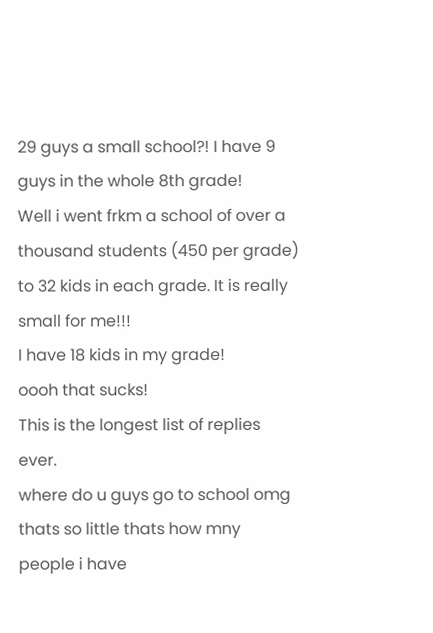29 guys a small school?! I have 9 guys in the whole 8th grade!
Well i went frkm a school of over a thousand students (450 per grade) to 32 kids in each grade. It is really small for me!!!
I have 18 kids in my grade!
oooh that sucks!
This is the longest list of replies ever.
where do u guys go to school omg thats so little thats how mny people i have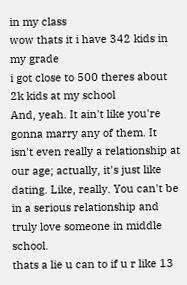in my class
wow thats it i have 342 kids in my grade
i got close to 500 theres about 2k kids at my school
And, yeah. It ain't like you're gonna marry any of them. It isn't even really a relationship at our age; actually, it's just like dating. Like, really. You can't be in a serious relationship and truly love someone in middle school.
thats a lie u can to if u r like 13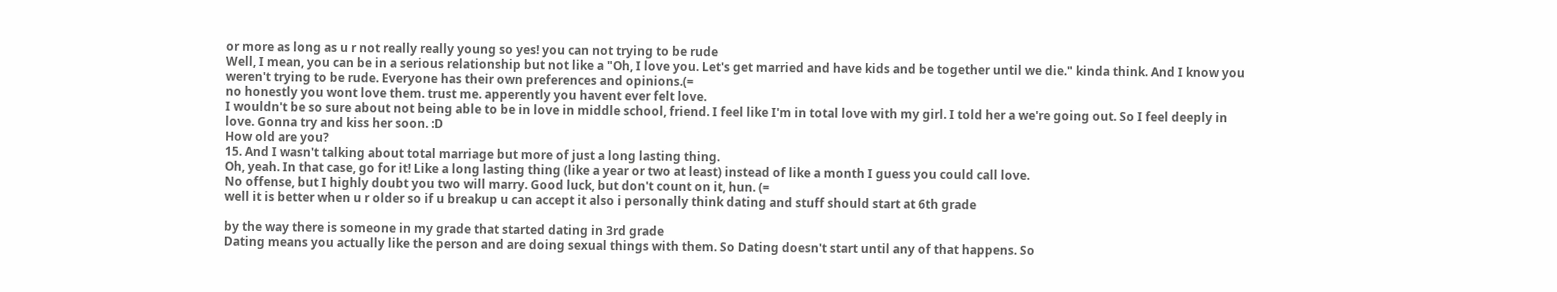or more as long as u r not really really young so yes! you can not trying to be rude
Well, I mean, you can be in a serious relationship but not like a "Oh, I love you. Let's get married and have kids and be together until we die." kinda think. And I know you weren't trying to be rude. Everyone has their own preferences and opinions.(=
no honestly you wont love them. trust me. apperently you havent ever felt love.
I wouldn't be so sure about not being able to be in love in middle school, friend. I feel like I'm in total love with my girl. I told her a we're going out. So I feel deeply in love. Gonna try and kiss her soon. :D
How old are you?
15. And I wasn't talking about total marriage but more of just a long lasting thing.
Oh, yeah. In that case, go for it! Like a long lasting thing (like a year or two at least) instead of like a month I guess you could call love.
No offense, but I highly doubt you two will marry. Good luck, but don't count on it, hun. (=
well it is better when u r older so if u breakup u can accept it also i personally think dating and stuff should start at 6th grade

by the way there is someone in my grade that started dating in 3rd grade
Dating means you actually like the person and are doing sexual things with them. So Dating doesn't start until any of that happens. So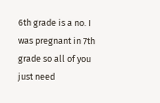6th grade is a no. I was pregnant in 7th grade so all of you just need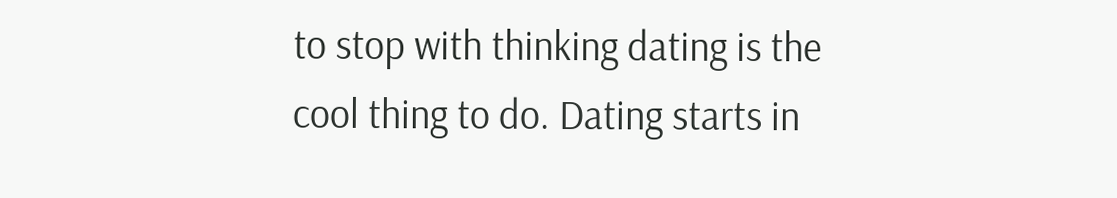to stop with thinking dating is the cool thing to do. Dating starts in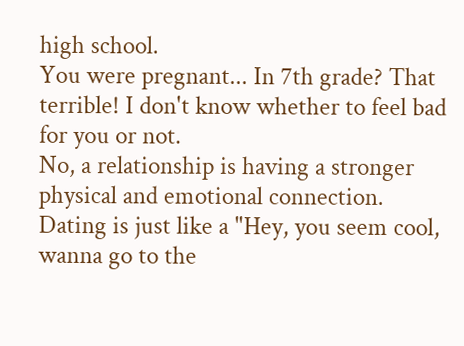high school.
You were pregnant... In 7th grade? That terrible! I don't know whether to feel bad for you or not.
No, a relationship is having a stronger physical and emotional connection. Dating is just like a "Hey, you seem cool, wanna go to the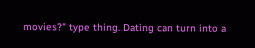movies?" type thing. Dating can turn into a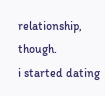relationship, though.
i started dating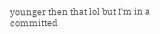younger then that lol but I'm in a committed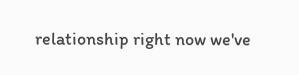relationship right now we've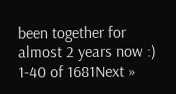been together for almost 2 years now :)
1-40 of 1681Next »